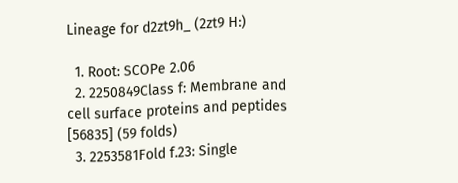Lineage for d2zt9h_ (2zt9 H:)

  1. Root: SCOPe 2.06
  2. 2250849Class f: Membrane and cell surface proteins and peptides [56835] (59 folds)
  3. 2253581Fold f.23: Single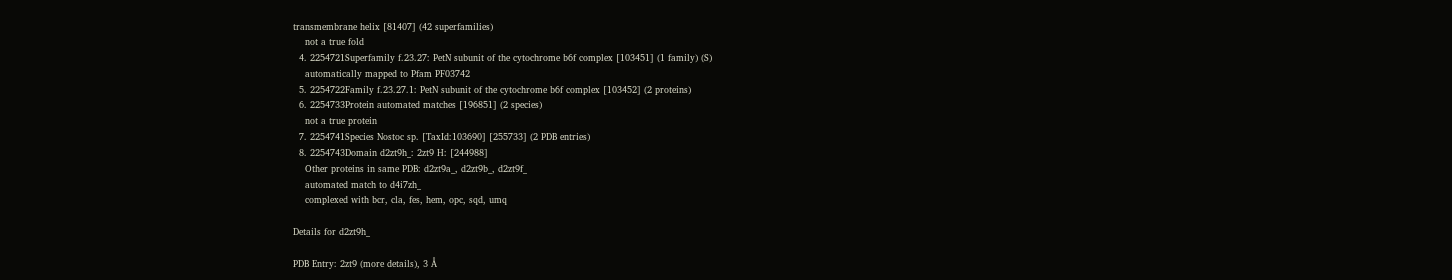transmembrane helix [81407] (42 superfamilies)
    not a true fold
  4. 2254721Superfamily f.23.27: PetN subunit of the cytochrome b6f complex [103451] (1 family) (S)
    automatically mapped to Pfam PF03742
  5. 2254722Family f.23.27.1: PetN subunit of the cytochrome b6f complex [103452] (2 proteins)
  6. 2254733Protein automated matches [196851] (2 species)
    not a true protein
  7. 2254741Species Nostoc sp. [TaxId:103690] [255733] (2 PDB entries)
  8. 2254743Domain d2zt9h_: 2zt9 H: [244988]
    Other proteins in same PDB: d2zt9a_, d2zt9b_, d2zt9f_
    automated match to d4i7zh_
    complexed with bcr, cla, fes, hem, opc, sqd, umq

Details for d2zt9h_

PDB Entry: 2zt9 (more details), 3 Å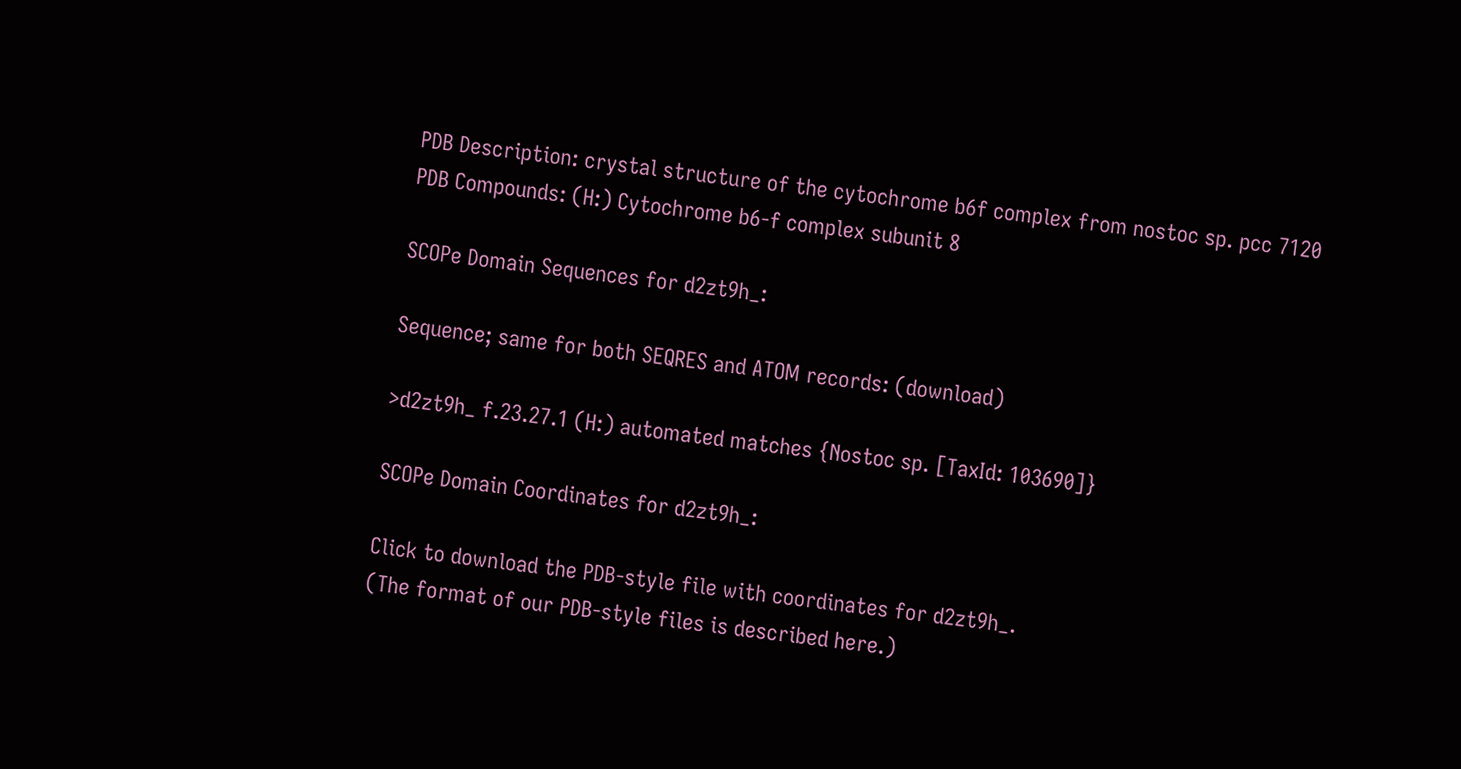PDB Description: crystal structure of the cytochrome b6f complex from nostoc sp. pcc 7120
PDB Compounds: (H:) Cytochrome b6-f complex subunit 8

SCOPe Domain Sequences for d2zt9h_:

Sequence; same for both SEQRES and ATOM records: (download)

>d2zt9h_ f.23.27.1 (H:) automated matches {Nostoc sp. [TaxId: 103690]}

SCOPe Domain Coordinates for d2zt9h_:

Click to download the PDB-style file with coordinates for d2zt9h_.
(The format of our PDB-style files is described here.)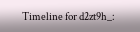Timeline for d2zt9h_: